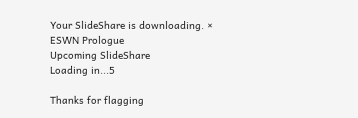Your SlideShare is downloading. ×
ESWN Prologue
Upcoming SlideShare
Loading in...5

Thanks for flagging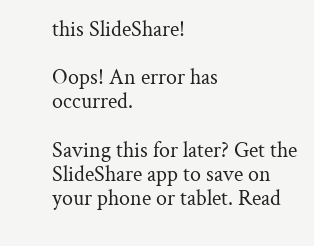this SlideShare!

Oops! An error has occurred.

Saving this for later? Get the SlideShare app to save on your phone or tablet. Read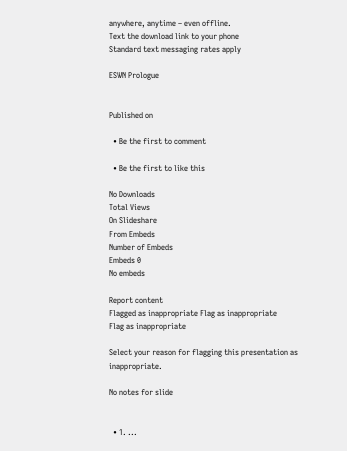anywhere, anytime – even offline.
Text the download link to your phone
Standard text messaging rates apply

ESWN Prologue


Published on

  • Be the first to comment

  • Be the first to like this

No Downloads
Total Views
On Slideshare
From Embeds
Number of Embeds
Embeds 0
No embeds

Report content
Flagged as inappropriate Flag as inappropriate
Flag as inappropriate

Select your reason for flagging this presentation as inappropriate.

No notes for slide


  • 1. ...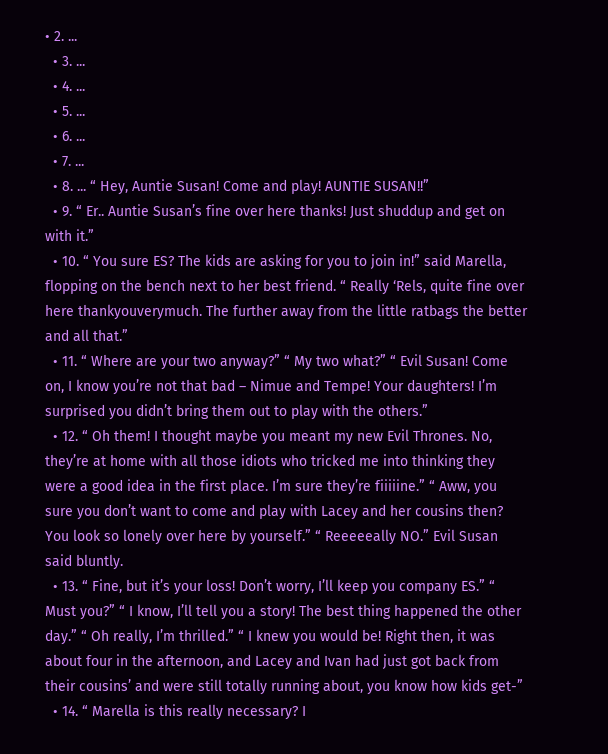• 2. ...
  • 3. ...
  • 4. ...
  • 5. ...
  • 6. ...
  • 7. ...
  • 8. ... “ Hey, Auntie Susan! Come and play! AUNTIE SUSAN!!”
  • 9. “ Er.. Auntie Susan’s fine over here thanks! Just shuddup and get on with it.”
  • 10. “ You sure ES? The kids are asking for you to join in!” said Marella, flopping on the bench next to her best friend. “ Really ‘Rels, quite fine over here thankyouverymuch. The further away from the little ratbags the better and all that.”
  • 11. “ Where are your two anyway?” “ My two what?” “ Evil Susan! Come on, I know you’re not that bad – Nimue and Tempe! Your daughters! I’m surprised you didn’t bring them out to play with the others.”
  • 12. “ Oh them! I thought maybe you meant my new Evil Thrones. No, they’re at home with all those idiots who tricked me into thinking they were a good idea in the first place. I’m sure they’re fiiiiine.” “ Aww, you sure you don’t want to come and play with Lacey and her cousins then? You look so lonely over here by yourself.” “ Reeeeeally NO.” Evil Susan said bluntly.
  • 13. “ Fine, but it’s your loss! Don’t worry, I’ll keep you company ES.” “ Must you?” “ I know, I’ll tell you a story! The best thing happened the other day.” “ Oh really, I’m thrilled.” “ I knew you would be! Right then, it was about four in the afternoon, and Lacey and Ivan had just got back from their cousins’ and were still totally running about, you know how kids get-”
  • 14. “ Marella is this really necessary? I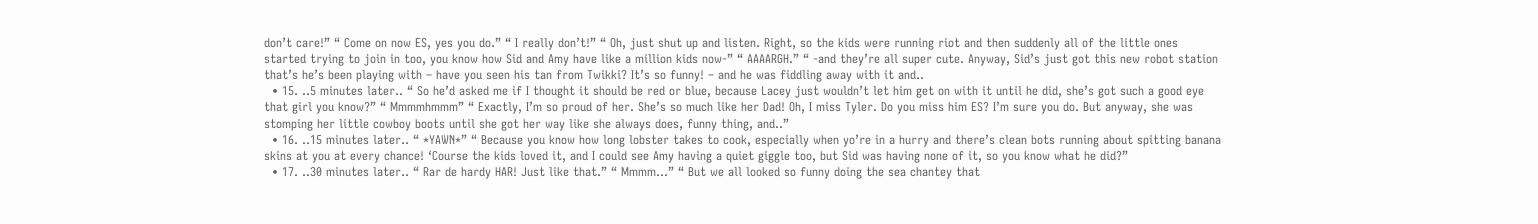don’t care!” “ Come on now ES, yes you do.” “ I really don’t!” “ Oh, just shut up and listen. Right, so the kids were running riot and then suddenly all of the little ones started trying to join in too, you know how Sid and Amy have like a million kids now-” “ AAAARGH.” “ -and they’re all super cute. Anyway, Sid’s just got this new robot station that’s he’s been playing with – have you seen his tan from Twikki? It’s so funny! – and he was fiddling away with it and..
  • 15. ..5 minutes later.. “ So he’d asked me if I thought it should be red or blue, because Lacey just wouldn’t let him get on with it until he did, she’s got such a good eye that girl you know?” “ Mmmmhmmm” “ Exactly, I’m so proud of her. She’s so much like her Dad! Oh, I miss Tyler. Do you miss him ES? I’m sure you do. But anyway, she was stomping her little cowboy boots until she got her way like she always does, funny thing, and..”
  • 16. ..15 minutes later.. “ *YAWN*” “ Because you know how long lobster takes to cook, especially when yo’re in a hurry and there’s clean bots running about spitting banana skins at you at every chance! ‘Course the kids loved it, and I could see Amy having a quiet giggle too, but Sid was having none of it, so you know what he did?”
  • 17. ..30 minutes later.. “ Rar de hardy HAR! Just like that.” “ Mmmm...” “ But we all looked so funny doing the sea chantey that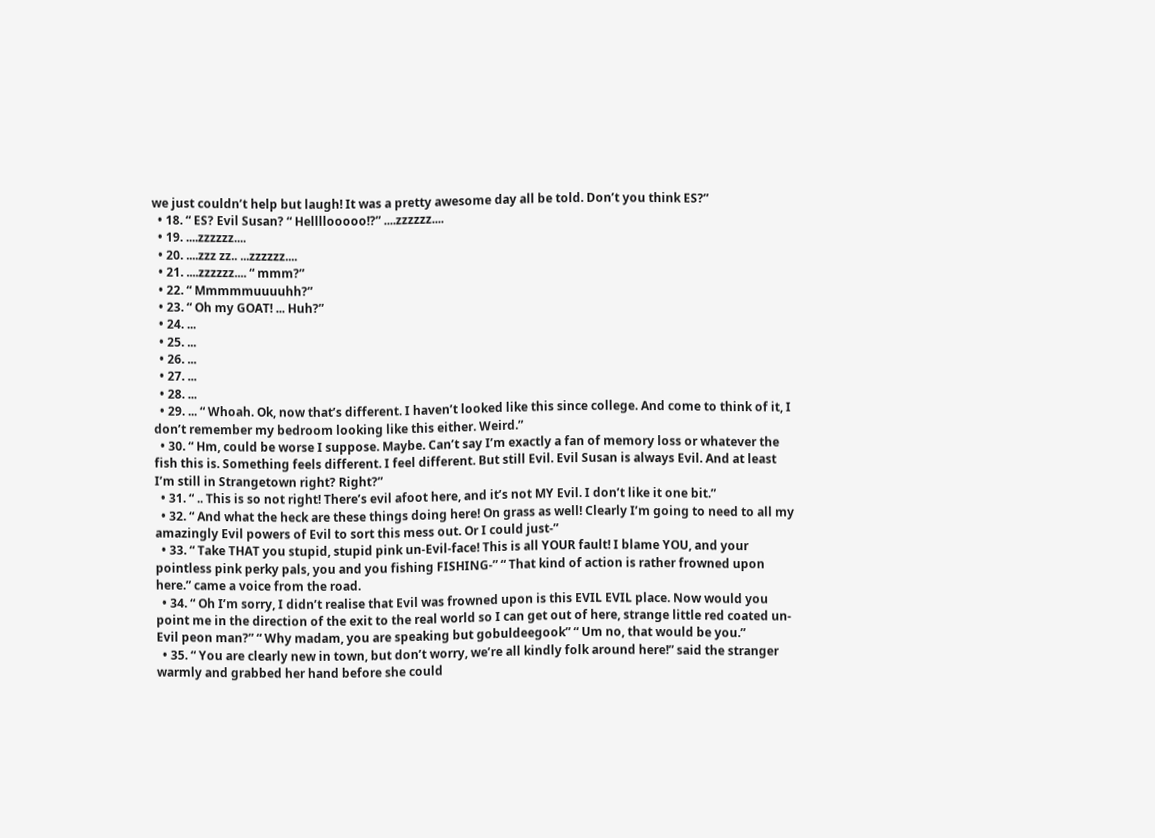we just couldn’t help but laugh! It was a pretty awesome day all be told. Don’t you think ES?”
  • 18. “ ES? Evil Susan? “ Hellllooooo!?” ....zzzzzz....
  • 19. ....zzzzzz....
  • 20. ....zzz zz.. ...zzzzzz....
  • 21. ....zzzzzz.... “ mmm?”
  • 22. “ Mmmmmuuuuhh?”
  • 23. “ Oh my GOAT! ... Huh?”
  • 24. ...
  • 25. ...
  • 26. ...
  • 27. ...
  • 28. ...
  • 29. ... “ Whoah. Ok, now that’s different. I haven’t looked like this since college. And come to think of it, I don’t remember my bedroom looking like this either. Weird.”
  • 30. “ Hm, could be worse I suppose. Maybe. Can’t say I’m exactly a fan of memory loss or whatever the fish this is. Something feels different. I feel different. But still Evil. Evil Susan is always Evil. And at least I’m still in Strangetown right? Right?”
  • 31. “ .. This is so not right! There’s evil afoot here, and it’s not MY Evil. I don’t like it one bit.”
  • 32. “ And what the heck are these things doing here! On grass as well! Clearly I’m going to need to all my amazingly Evil powers of Evil to sort this mess out. Or I could just-”
  • 33. “ Take THAT you stupid, stupid pink un-Evil-face! This is all YOUR fault! I blame YOU, and your pointless pink perky pals, you and you fishing FISHING-” “ That kind of action is rather frowned upon here.” came a voice from the road.
  • 34. “ Oh I’m sorry, I didn’t realise that Evil was frowned upon is this EVIL EVIL place. Now would you point me in the direction of the exit to the real world so I can get out of here, strange little red coated un-Evil peon man?” “ Why madam, you are speaking but gobuldeegook” “ Um no, that would be you.”
  • 35. “ You are clearly new in town, but don’t worry, we’re all kindly folk around here!” said the stranger warmly and grabbed her hand before she could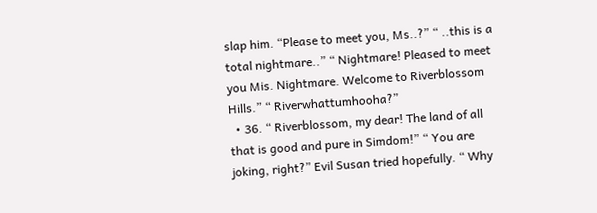slap him. “Please to meet you, Ms..?” “ ..this is a total nightmare..” “ Nightmare! Pleased to meet you Mis. Nightmare. Welcome to Riverblossom Hills.” “ Riverwhattumhooha?”
  • 36. “ Riverblossom, my dear! The land of all that is good and pure in Simdom!” “ You are joking, right?” Evil Susan tried hopefully. “ Why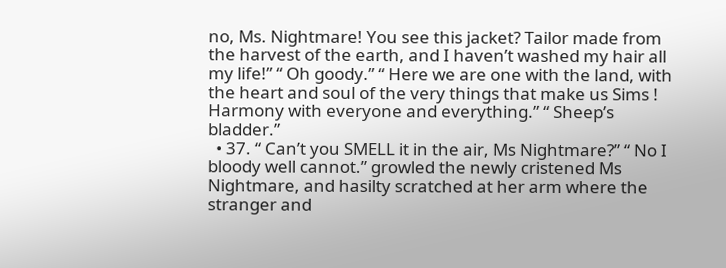no, Ms. Nightmare! You see this jacket? Tailor made from the harvest of the earth, and I haven’t washed my hair all my life!” “ Oh goody.” “ Here we are one with the land, with the heart and soul of the very things that make us Sims ! Harmony with everyone and everything.” “ Sheep’s bladder.”
  • 37. “ Can’t you SMELL it in the air, Ms Nightmare?” “ No I bloody well cannot.” growled the newly cristened Ms Nightmare, and hasilty scratched at her arm where the stranger and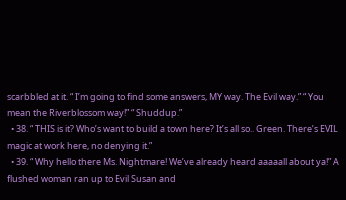scarbbled at it. “ I’m going to find some answers, MY way. The Evil way.” “ You mean the Riverblossom way!” “ Shuddup.”
  • 38. “ THIS is it? Who’s want to build a town here? It’s all so.. Green. There’s EVIL magic at work here, no denying it.”
  • 39. “ Why hello there Ms. Nightmare! We’ve already heard aaaaall about ya!” A flushed woman ran up to Evil Susan and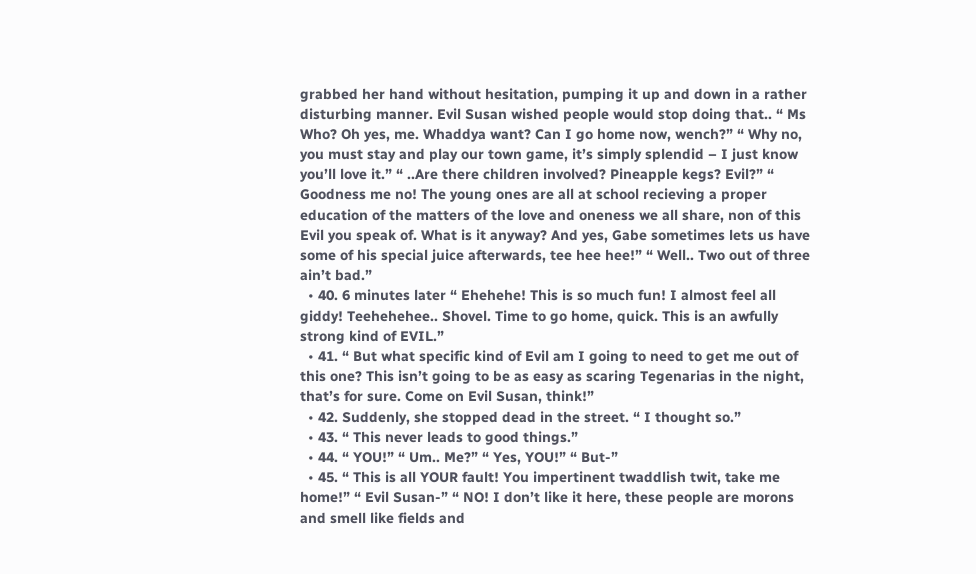grabbed her hand without hesitation, pumping it up and down in a rather disturbing manner. Evil Susan wished people would stop doing that.. “ Ms Who? Oh yes, me. Whaddya want? Can I go home now, wench?” “ Why no, you must stay and play our town game, it’s simply splendid – I just know you’ll love it.” “ ..Are there children involved? Pineapple kegs? Evil?” “ Goodness me no! The young ones are all at school recieving a proper education of the matters of the love and oneness we all share, non of this Evil you speak of. What is it anyway? And yes, Gabe sometimes lets us have some of his special juice afterwards, tee hee hee!” “ Well.. Two out of three ain’t bad.”
  • 40. 6 minutes later “ Ehehehe! This is so much fun! I almost feel all giddy! Teehehehee.. Shovel. Time to go home, quick. This is an awfully strong kind of EVIL.”
  • 41. “ But what specific kind of Evil am I going to need to get me out of this one? This isn’t going to be as easy as scaring Tegenarias in the night, that’s for sure. Come on Evil Susan, think!”
  • 42. Suddenly, she stopped dead in the street. “ I thought so.”
  • 43. “ This never leads to good things.”
  • 44. “ YOU!” “ Um.. Me?” “ Yes, YOU!” “ But-”
  • 45. “ This is all YOUR fault! You impertinent twaddlish twit, take me home!” “ Evil Susan-” “ NO! I don’t like it here, these people are morons and smell like fields and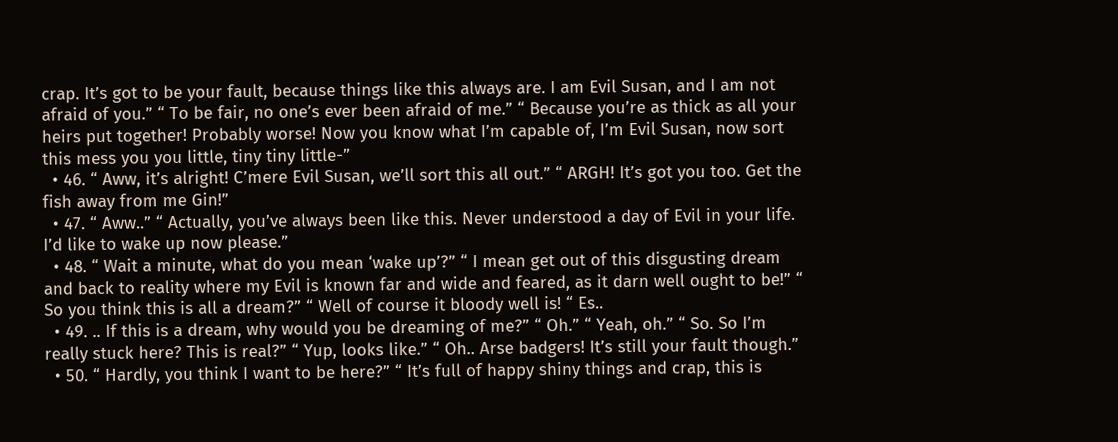crap. It’s got to be your fault, because things like this always are. I am Evil Susan, and I am not afraid of you.” “ To be fair, no one’s ever been afraid of me.” “ Because you’re as thick as all your heirs put together! Probably worse! Now you know what I’m capable of, I’m Evil Susan, now sort this mess you you little, tiny tiny little-”
  • 46. “ Aww, it’s alright! C’mere Evil Susan, we’ll sort this all out.” “ ARGH! It’s got you too. Get the fish away from me Gin!”
  • 47. “ Aww..” “ Actually, you’ve always been like this. Never understood a day of Evil in your life. I’d like to wake up now please.”
  • 48. “ Wait a minute, what do you mean ‘wake up’?” “ I mean get out of this disgusting dream and back to reality where my Evil is known far and wide and feared, as it darn well ought to be!” “ So you think this is all a dream?” “ Well of course it bloody well is! “ Es..
  • 49. .. If this is a dream, why would you be dreaming of me?” “ Oh.” “ Yeah, oh.” “ So. So I’m really stuck here? This is real?” “ Yup, looks like.” “ Oh.. Arse badgers! It’s still your fault though.”
  • 50. “ Hardly, you think I want to be here?” “ It’s full of happy shiny things and crap, this is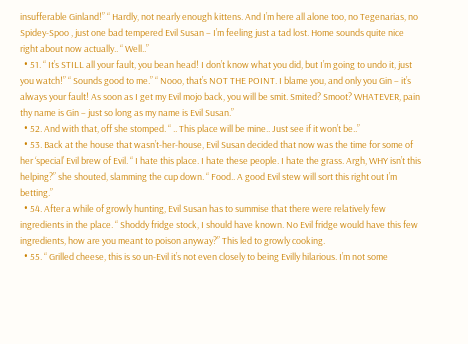insufferable Ginland!” “ Hardly, not nearly enough kittens. And I’m here all alone too, no Tegenarias, no Spidey-Spoo , just one bad tempered Evil Susan – I’m feeling just a tad lost. Home sounds quite nice right about now actually.. “ Well..”
  • 51. “ It’s STILL all your fault, you bean head! I don’t know what you did, but I’m going to undo it, just you watch!” “ Sounds good to me.” “ Nooo, that’s NOT THE POINT. I blame you, and only you Gin – it’s always your fault! As soon as I get my Evil mojo back, you will be smit. Smited? Smoot? WHATEVER, pain thy name is Gin – just so long as my name is Evil Susan.”
  • 52. And with that, off she stomped. “ .. This place will be mine.. Just see if it won’t be..”
  • 53. Back at the house that wasn’t-her-house, Evil Susan decided that now was the time for some of her ‘special’ Evil brew of Evil. “ I hate this place. I hate these people. I hate the grass. Argh, WHY isn’t this helping?” she shouted, slamming the cup down. “ Food.. A good Evil stew will sort this right out I’m betting.”
  • 54. After a while of growly hunting, Evil Susan has to summise that there were relatively few ingredients in the place. “ Shoddy fridge stock, I should have known. No Evil fridge would have this few ingredients, how are you meant to poison anyway?” This led to growly cooking.
  • 55. “ Grilled cheese, this is so un-Evil it’s not even closely to being Evilly hilarious. I’m not some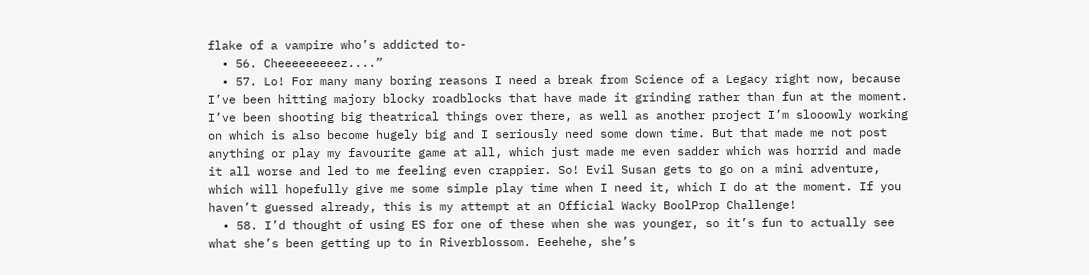flake of a vampire who’s addicted to-
  • 56. Cheeeeeeeeez....”
  • 57. Lo! For many many boring reasons I need a break from Science of a Legacy right now, because I’ve been hitting majory blocky roadblocks that have made it grinding rather than fun at the moment. I’ve been shooting big theatrical things over there, as well as another project I’m slooowly working on which is also become hugely big and I seriously need some down time. But that made me not post anything or play my favourite game at all, which just made me even sadder which was horrid and made it all worse and led to me feeling even crappier. So! Evil Susan gets to go on a mini adventure, which will hopefully give me some simple play time when I need it, which I do at the moment. If you haven’t guessed already, this is my attempt at an Official Wacky BoolProp Challenge!
  • 58. I’d thought of using ES for one of these when she was younger, so it’s fun to actually see what she’s been getting up to in Riverblossom. Eeehehe, she’s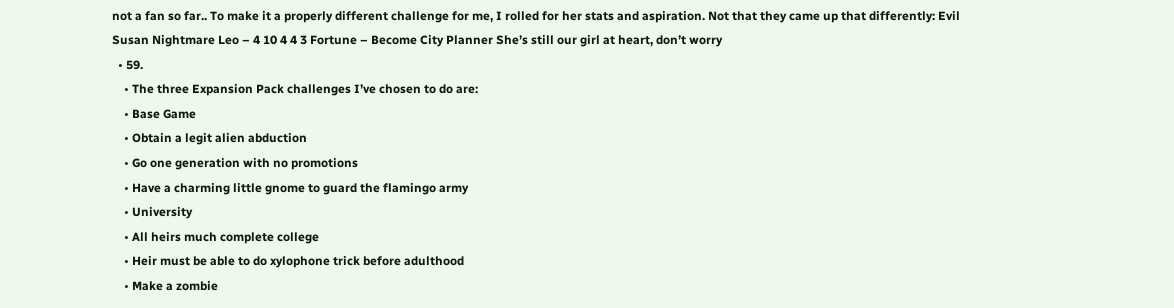not a fan so far.. To make it a properly different challenge for me, I rolled for her stats and aspiration. Not that they came up that differently: Evil Susan Nightmare Leo – 4 10 4 4 3 Fortune – Become City Planner She’s still our girl at heart, don’t worry
  • 59.
    • The three Expansion Pack challenges I’ve chosen to do are:
    • Base Game
    • Obtain a legit alien abduction
    • Go one generation with no promotions
    • Have a charming little gnome to guard the flamingo army
    • University
    • All heirs much complete college
    • Heir must be able to do xylophone trick before adulthood
    • Make a zombie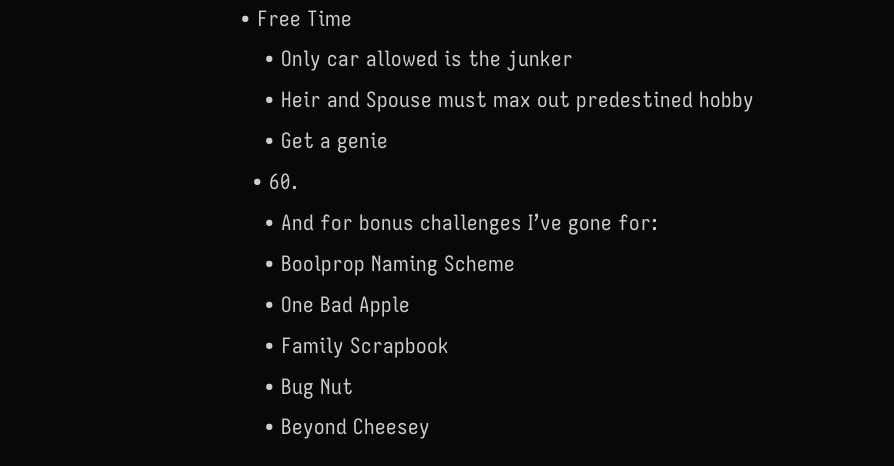• Free Time
    • Only car allowed is the junker
    • Heir and Spouse must max out predestined hobby
    • Get a genie
  • 60.
    • And for bonus challenges I’ve gone for:
    • Boolprop Naming Scheme
    • One Bad Apple
    • Family Scrapbook
    • Bug Nut
    • Beyond Cheesey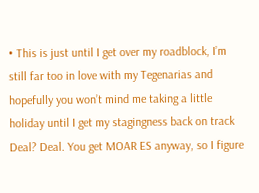• This is just until I get over my roadblock, I’m still far too in love with my Tegenarias and hopefully you won’t mind me taking a little holiday until I get my stagingness back on track Deal? Deal. You get MOAR ES anyway, so I figure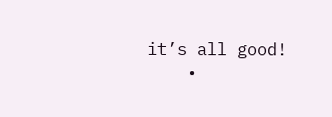it’s all good!
    •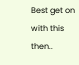Best get on with this then..